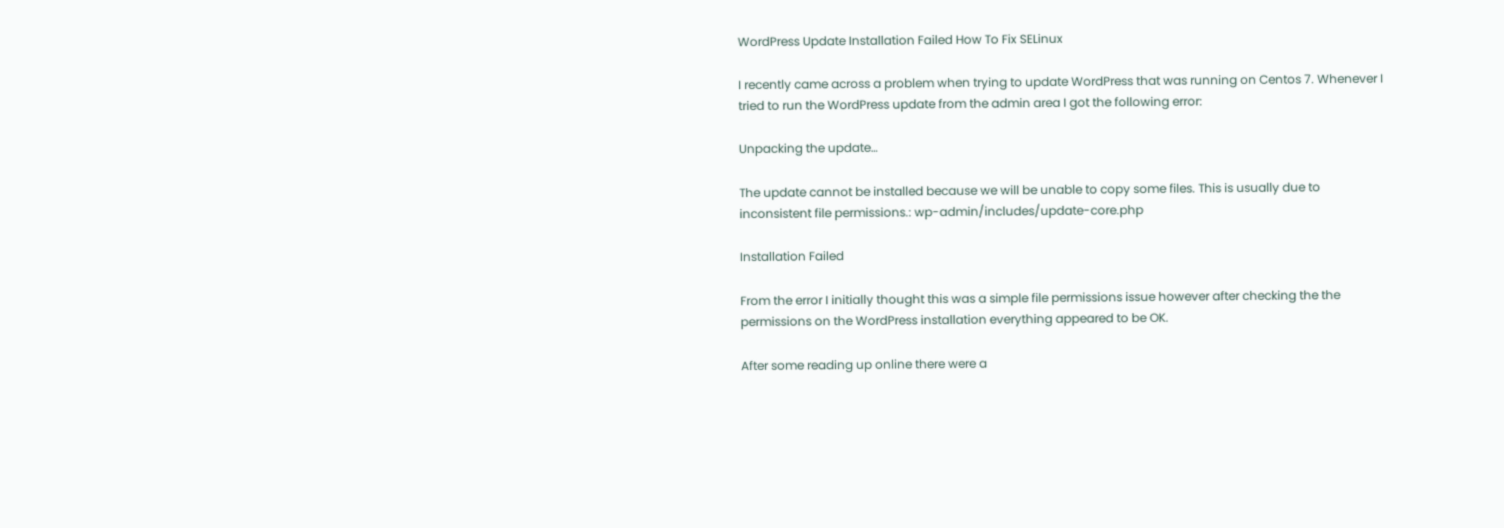WordPress Update Installation Failed How To Fix SELinux

I recently came across a problem when trying to update WordPress that was running on Centos 7. Whenever I tried to run the WordPress update from the admin area I got the following error:

Unpacking the update…

The update cannot be installed because we will be unable to copy some files. This is usually due to inconsistent file permissions.: wp-admin/includes/update-core.php

Installation Failed

From the error I initially thought this was a simple file permissions issue however after checking the the permissions on the WordPress installation everything appeared to be OK.

After some reading up online there were a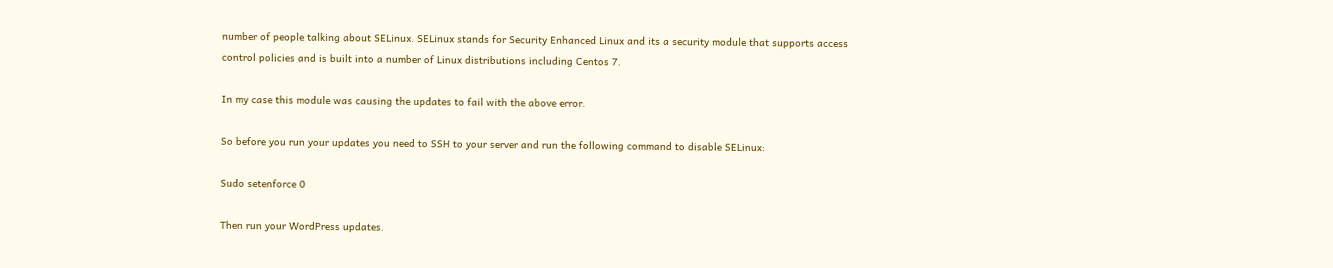number of people talking about SELinux. SELinux stands for Security Enhanced Linux and its a security module that supports access control policies and is built into a number of Linux distributions including Centos 7.

In my case this module was causing the updates to fail with the above error.

So before you run your updates you need to SSH to your server and run the following command to disable SELinux:

Sudo setenforce 0

Then run your WordPress updates.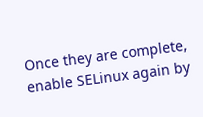Once they are complete, enable SELinux again by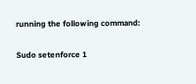running the following command:

Sudo setenforce 1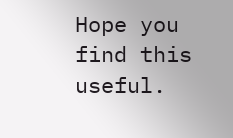Hope you find this useful.